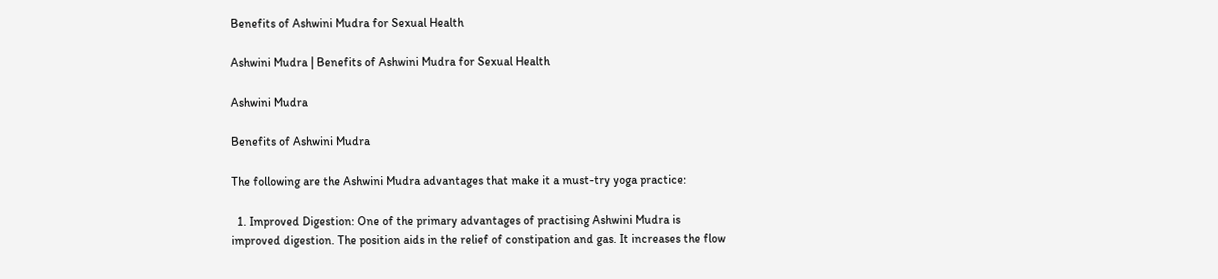Benefits of Ashwini Mudra for Sexual Health

Ashwini Mudra | Benefits of Ashwini Mudra for Sexual Health

Ashwini Mudra

Benefits of Ashwini Mudra

The following are the Ashwini Mudra advantages that make it a must-try yoga practice:

  1. Improved Digestion: One of the primary advantages of practising Ashwini Mudra is improved digestion. The position aids in the relief of constipation and gas. It increases the flow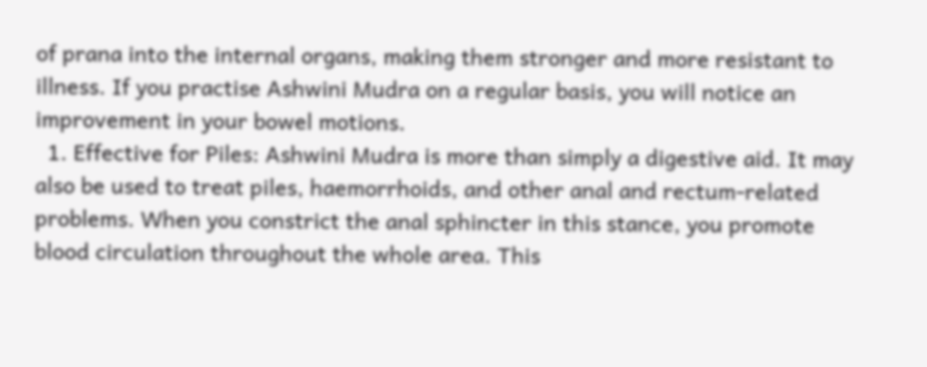of prana into the internal organs, making them stronger and more resistant to illness. If you practise Ashwini Mudra on a regular basis, you will notice an improvement in your bowel motions.
  1. Effective for Piles: Ashwini Mudra is more than simply a digestive aid. It may also be used to treat piles, haemorrhoids, and other anal and rectum-related problems. When you constrict the anal sphincter in this stance, you promote blood circulation throughout the whole area. This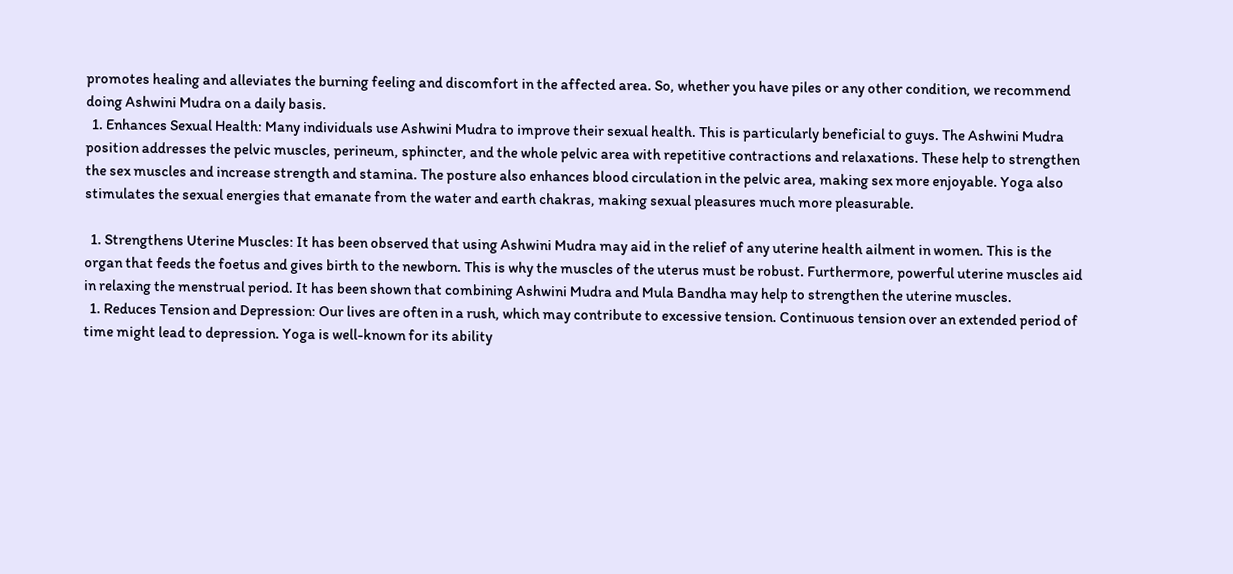promotes healing and alleviates the burning feeling and discomfort in the affected area. So, whether you have piles or any other condition, we recommend doing Ashwini Mudra on a daily basis.
  1. Enhances Sexual Health: Many individuals use Ashwini Mudra to improve their sexual health. This is particularly beneficial to guys. The Ashwini Mudra position addresses the pelvic muscles, perineum, sphincter, and the whole pelvic area with repetitive contractions and relaxations. These help to strengthen the sex muscles and increase strength and stamina. The posture also enhances blood circulation in the pelvic area, making sex more enjoyable. Yoga also stimulates the sexual energies that emanate from the water and earth chakras, making sexual pleasures much more pleasurable.

  1. Strengthens Uterine Muscles: It has been observed that using Ashwini Mudra may aid in the relief of any uterine health ailment in women. This is the organ that feeds the foetus and gives birth to the newborn. This is why the muscles of the uterus must be robust. Furthermore, powerful uterine muscles aid in relaxing the menstrual period. It has been shown that combining Ashwini Mudra and Mula Bandha may help to strengthen the uterine muscles.
  1. Reduces Tension and Depression: Our lives are often in a rush, which may contribute to excessive tension. Continuous tension over an extended period of time might lead to depression. Yoga is well-known for its ability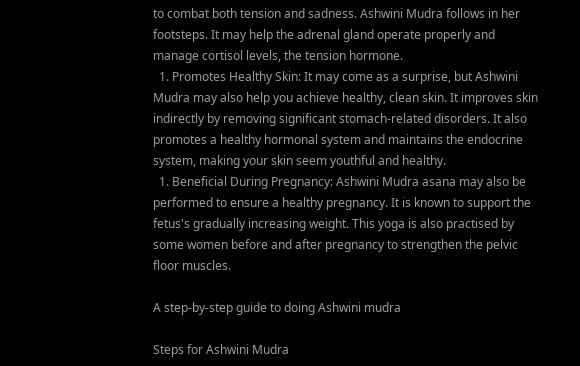to combat both tension and sadness. Ashwini Mudra follows in her footsteps. It may help the adrenal gland operate properly and manage cortisol levels, the tension hormone.
  1. Promotes Healthy Skin: It may come as a surprise, but Ashwini Mudra may also help you achieve healthy, clean skin. It improves skin indirectly by removing significant stomach-related disorders. It also promotes a healthy hormonal system and maintains the endocrine system, making your skin seem youthful and healthy.
  1. Beneficial During Pregnancy: Ashwini Mudra asana may also be performed to ensure a healthy pregnancy. It is known to support the fetus's gradually increasing weight. This yoga is also practised by some women before and after pregnancy to strengthen the pelvic floor muscles.

A step-by-step guide to doing Ashwini mudra

Steps for Ashwini Mudra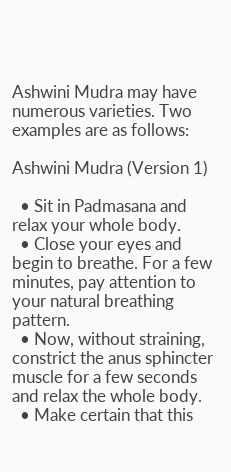Ashwini Mudra may have numerous varieties. Two examples are as follows:

Ashwini Mudra (Version 1)

  • Sit in Padmasana and relax your whole body.
  • Close your eyes and begin to breathe. For a few minutes, pay attention to your natural breathing pattern.
  • Now, without straining, constrict the anus sphincter muscle for a few seconds and relax the whole body.
  • Make certain that this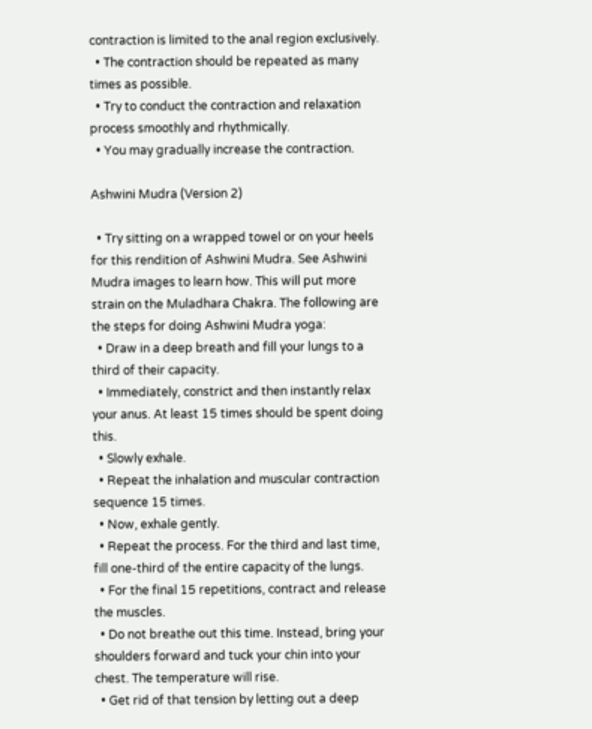contraction is limited to the anal region exclusively.
  • The contraction should be repeated as many times as possible.
  • Try to conduct the contraction and relaxation process smoothly and rhythmically.
  • You may gradually increase the contraction.

Ashwini Mudra (Version 2)

  • Try sitting on a wrapped towel or on your heels for this rendition of Ashwini Mudra. See Ashwini Mudra images to learn how. This will put more strain on the Muladhara Chakra. The following are the steps for doing Ashwini Mudra yoga:
  • Draw in a deep breath and fill your lungs to a third of their capacity.
  • Immediately, constrict and then instantly relax your anus. At least 15 times should be spent doing this.
  • Slowly exhale.
  • Repeat the inhalation and muscular contraction sequence 15 times.
  • Now, exhale gently.
  • Repeat the process. For the third and last time, fill one-third of the entire capacity of the lungs.
  • For the final 15 repetitions, contract and release the muscles.
  • Do not breathe out this time. Instead, bring your shoulders forward and tuck your chin into your chest. The temperature will rise.
  • Get rid of that tension by letting out a deep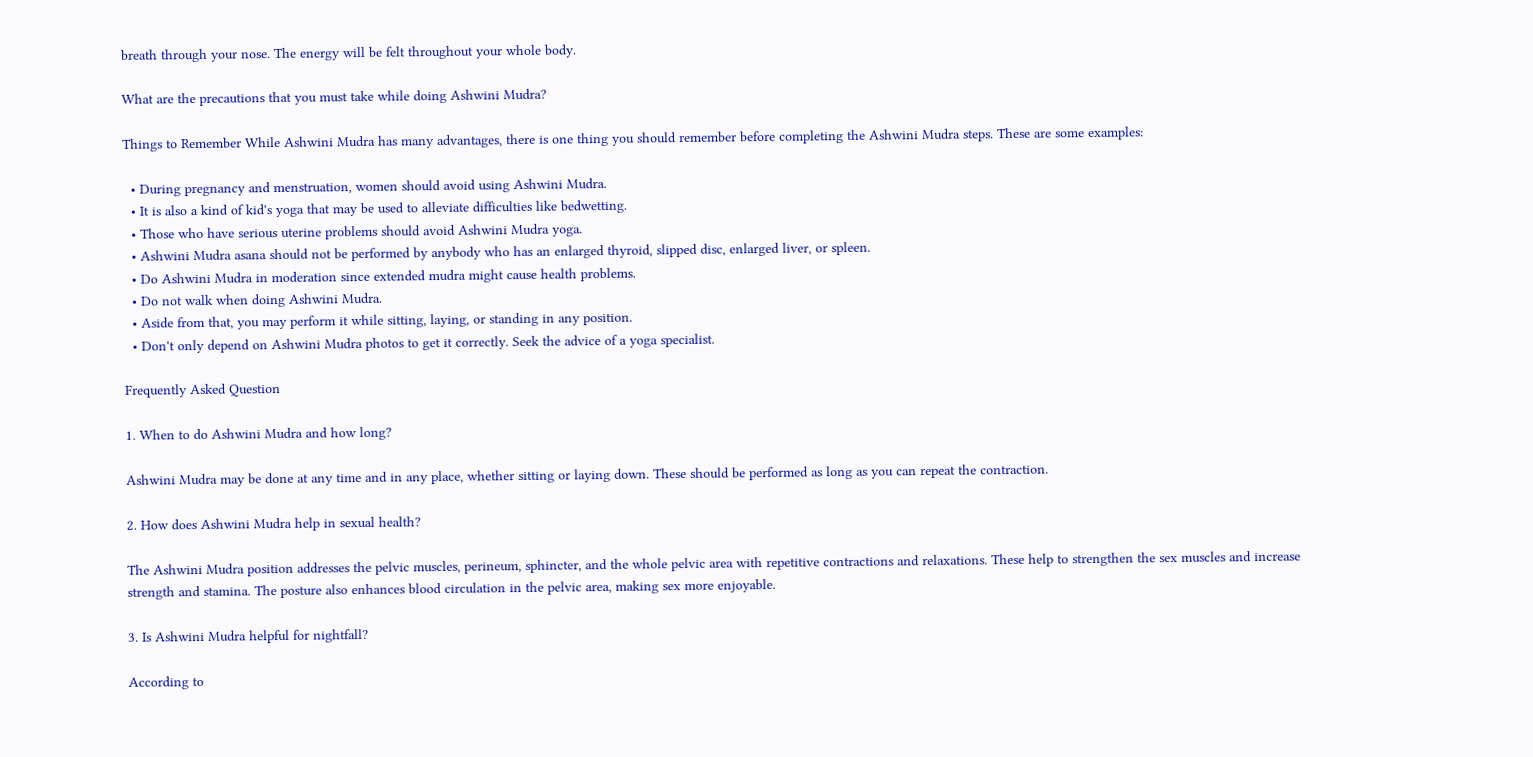breath through your nose. The energy will be felt throughout your whole body.

What are the precautions that you must take while doing Ashwini Mudra?

Things to Remember While Ashwini Mudra has many advantages, there is one thing you should remember before completing the Ashwini Mudra steps. These are some examples:

  • During pregnancy and menstruation, women should avoid using Ashwini Mudra.
  • It is also a kind of kid's yoga that may be used to alleviate difficulties like bedwetting.
  • Those who have serious uterine problems should avoid Ashwini Mudra yoga.
  • Ashwini Mudra asana should not be performed by anybody who has an enlarged thyroid, slipped disc, enlarged liver, or spleen.
  • Do Ashwini Mudra in moderation since extended mudra might cause health problems.
  • Do not walk when doing Ashwini Mudra.
  • Aside from that, you may perform it while sitting, laying, or standing in any position.
  • Don't only depend on Ashwini Mudra photos to get it correctly. Seek the advice of a yoga specialist.

Frequently Asked Question

1. When to do Ashwini Mudra and how long?

Ashwini Mudra may be done at any time and in any place, whether sitting or laying down. These should be performed as long as you can repeat the contraction.

2. How does Ashwini Mudra help in sexual health?

The Ashwini Mudra position addresses the pelvic muscles, perineum, sphincter, and the whole pelvic area with repetitive contractions and relaxations. These help to strengthen the sex muscles and increase strength and stamina. The posture also enhances blood circulation in the pelvic area, making sex more enjoyable.

3. Is Ashwini Mudra helpful for nightfall?

According to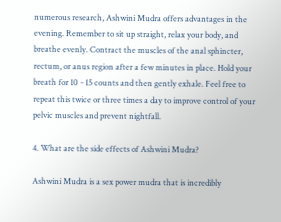numerous research, Ashwini Mudra offers advantages in the evening. Remember to sit up straight, relax your body, and breathe evenly. Contract the muscles of the anal sphincter, rectum, or anus region after a few minutes in place. Hold your breath for 10 - 15 counts and then gently exhale. Feel free to repeat this twice or three times a day to improve control of your pelvic muscles and prevent nightfall.

4. What are the side effects of Ashwini Mudra?

Ashwini Mudra is a sex power mudra that is incredibly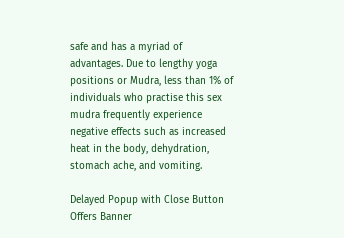safe and has a myriad of advantages. Due to lengthy yoga positions or Mudra, less than 1% of individuals who practise this sex mudra frequently experience negative effects such as increased heat in the body, dehydration, stomach ache, and vomiting.

Delayed Popup with Close Button
Offers Banner